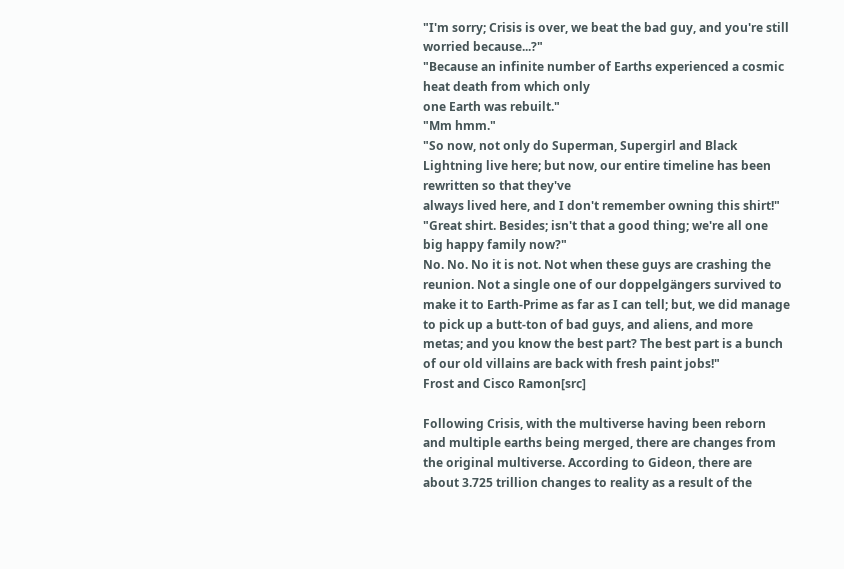"I'm sorry; Crisis is over, we beat the bad guy, and you're still worried because...?"
"Because an infinite number of Earths experienced a cosmic heat death from which only
one Earth was rebuilt."
"Mm hmm."
"So now, not only do Superman, Supergirl and Black Lightning live here; but now, our entire timeline has been rewritten so that they've
always lived here, and I don't remember owning this shirt!"
"Great shirt. Besides; isn't that a good thing; we're all one big happy family now?"
No. No. No it is not. Not when these guys are crashing the reunion. Not a single one of our doppelgängers survived to make it to Earth-Prime as far as I can tell; but, we did manage to pick up a butt-ton of bad guys, and aliens, and more metas; and you know the best part? The best part is a bunch of our old villains are back with fresh paint jobs!"
Frost and Cisco Ramon[src]

Following Crisis, with the multiverse having been reborn and multiple earths being merged, there are changes from the original multiverse. According to Gideon, there are about 3.725 trillion changes to reality as a result of the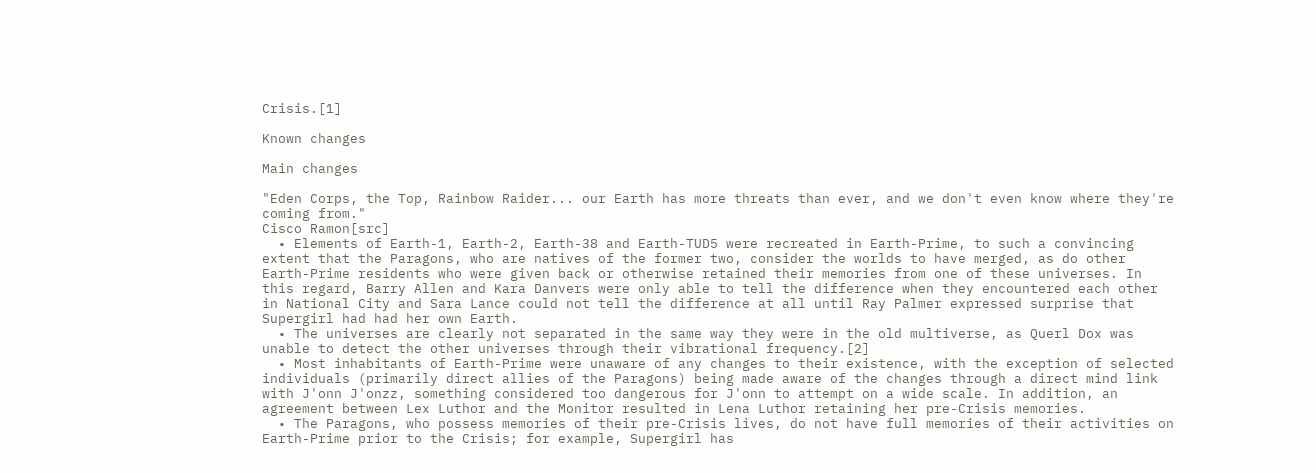Crisis.[1]

Known changes

Main changes

"Eden Corps, the Top, Rainbow Raider... our Earth has more threats than ever, and we don't even know where they're coming from."
Cisco Ramon[src]
  • Elements of Earth-1, Earth-2, Earth-38 and Earth-TUD5 were recreated in Earth-Prime, to such a convincing extent that the Paragons, who are natives of the former two, consider the worlds to have merged, as do other Earth-Prime residents who were given back or otherwise retained their memories from one of these universes. In this regard, Barry Allen and Kara Danvers were only able to tell the difference when they encountered each other in National City and Sara Lance could not tell the difference at all until Ray Palmer expressed surprise that Supergirl had had her own Earth.
  • The universes are clearly not separated in the same way they were in the old multiverse, as Querl Dox was unable to detect the other universes through their vibrational frequency.[2]
  • Most inhabitants of Earth-Prime were unaware of any changes to their existence, with the exception of selected individuals (primarily direct allies of the Paragons) being made aware of the changes through a direct mind link with J'onn J'onzz, something considered too dangerous for J'onn to attempt on a wide scale. In addition, an agreement between Lex Luthor and the Monitor resulted in Lena Luthor retaining her pre-Crisis memories.
  • The Paragons, who possess memories of their pre-Crisis lives, do not have full memories of their activities on Earth-Prime prior to the Crisis; for example, Supergirl has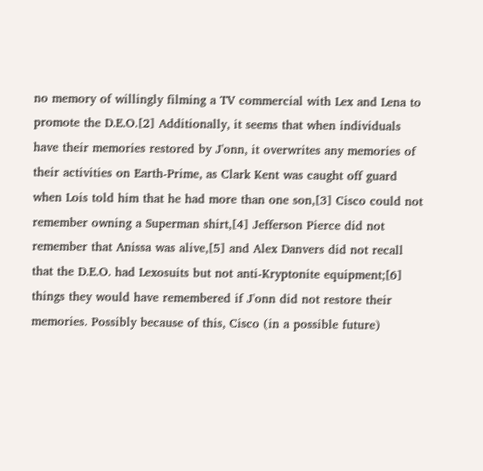no memory of willingly filming a TV commercial with Lex and Lena to promote the D.E.O.[2] Additionally, it seems that when individuals have their memories restored by J'onn, it overwrites any memories of their activities on Earth-Prime, as Clark Kent was caught off guard when Lois told him that he had more than one son,[3] Cisco could not remember owning a Superman shirt,[4] Jefferson Pierce did not remember that Anissa was alive,[5] and Alex Danvers did not recall that the D.E.O. had Lexosuits but not anti-Kryptonite equipment;[6] things they would have remembered if J'onn did not restore their memories. Possibly because of this, Cisco (in a possible future)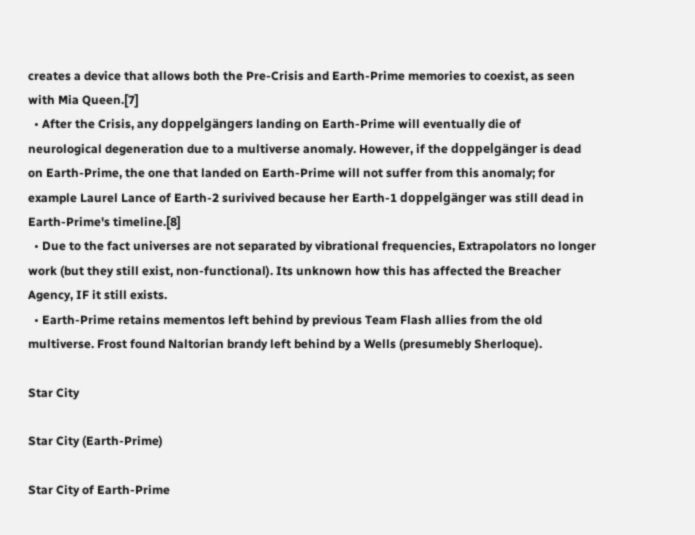creates a device that allows both the Pre-Crisis and Earth-Prime memories to coexist, as seen with Mia Queen.[7]
  • After the Crisis, any doppelgängers landing on Earth-Prime will eventually die of neurological degeneration due to a multiverse anomaly. However, if the doppelgänger is dead on Earth-Prime, the one that landed on Earth-Prime will not suffer from this anomaly; for example Laurel Lance of Earth-2 surivived because her Earth-1 doppelgänger was still dead in Earth-Prime's timeline.[8]
  • Due to the fact universes are not separated by vibrational frequencies, Extrapolators no longer work (but they still exist, non-functional). Its unknown how this has affected the Breacher Agency, IF it still exists.
  • Earth-Prime retains mementos left behind by previous Team Flash allies from the old multiverse. Frost found Naltorian brandy left behind by a Wells (presumebly Sherloque).

Star City

Star City (Earth-Prime)

Star City of Earth-Prime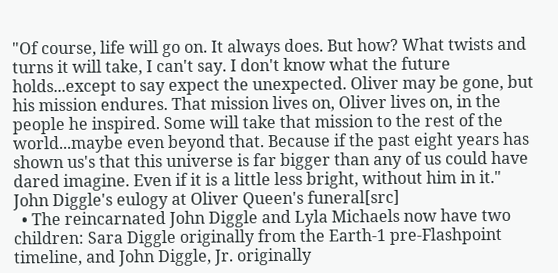"Of course, life will go on. It always does. But how? What twists and turns it will take, I can't say. I don't know what the future holds...except to say expect the unexpected. Oliver may be gone, but his mission endures. That mission lives on, Oliver lives on, in the people he inspired. Some will take that mission to the rest of the world...maybe even beyond that. Because if the past eight years has shown us's that this universe is far bigger than any of us could have dared imagine. Even if it is a little less bright, without him in it."
John Diggle's eulogy at Oliver Queen's funeral[src]
  • The reincarnated John Diggle and Lyla Michaels now have two children: Sara Diggle originally from the Earth-1 pre-Flashpoint timeline, and John Diggle, Jr. originally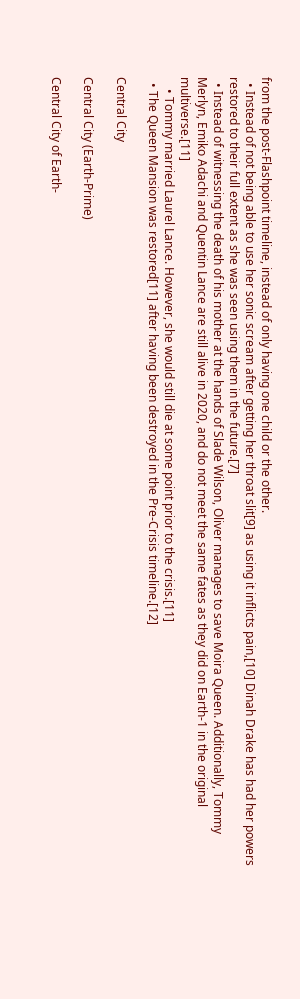from the post-Flashpoint timeline, instead of only having one child or the other.
  • Instead of not being able to use her sonic scream after getting her throat slit[9] as using it inflicts pain,[10] Dinah Drake has had her powers restored to their full extent as she was seen using them in the future.[7]
  • Instead of witnessing the death of his mother at the hands of Slade Wilson, Oliver manages to save Moira Queen. Additionally, Tommy Merlyn, Emiko Adachi and Quentin Lance are still alive in 2020, and do not meet the same fates as they did on Earth-1 in the original multiverse.[11]
    • Tommy married Laurel Lance. However, she would still die at some point prior to the crisis.[11]
  • The Queen Mansion was restored[11] after having been destroyed in the Pre-Crisis timeline.[12]

Central City

Central City (Earth-Prime)

Central City of Earth-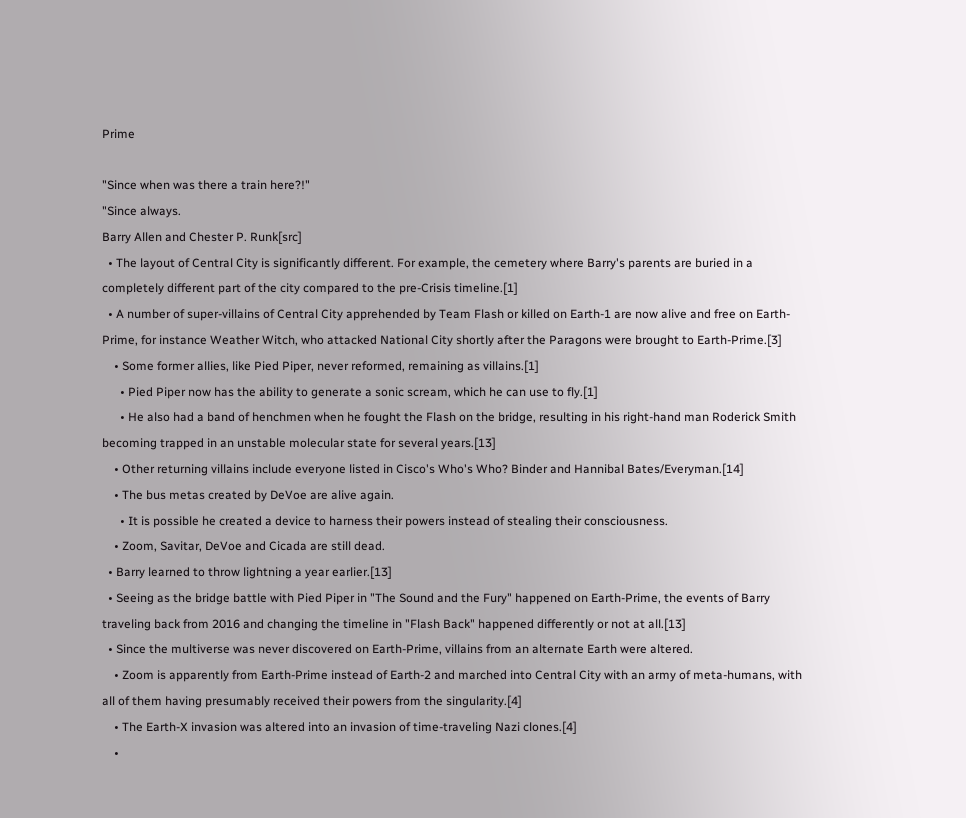Prime

"Since when was there a train here?!"
"Since always.
Barry Allen and Chester P. Runk[src]
  • The layout of Central City is significantly different. For example, the cemetery where Barry's parents are buried in a completely different part of the city compared to the pre-Crisis timeline.[1]
  • A number of super-villains of Central City apprehended by Team Flash or killed on Earth-1 are now alive and free on Earth-Prime, for instance Weather Witch, who attacked National City shortly after the Paragons were brought to Earth-Prime.[3]
    • Some former allies, like Pied Piper, never reformed, remaining as villains.[1]
      • Pied Piper now has the ability to generate a sonic scream, which he can use to fly.[1]
      • He also had a band of henchmen when he fought the Flash on the bridge, resulting in his right-hand man Roderick Smith becoming trapped in an unstable molecular state for several years.[13]
    • Other returning villains include everyone listed in Cisco's Who's Who? Binder and Hannibal Bates/Everyman.[14]
    • The bus metas created by DeVoe are alive again.
      • It is possible he created a device to harness their powers instead of stealing their consciousness.
    • Zoom, Savitar, DeVoe and Cicada are still dead.
  • Barry learned to throw lightning a year earlier.[13]
  • Seeing as the bridge battle with Pied Piper in "The Sound and the Fury" happened on Earth-Prime, the events of Barry traveling back from 2016 and changing the timeline in "Flash Back" happened differently or not at all.[13]
  • Since the multiverse was never discovered on Earth-Prime, villains from an alternate Earth were altered.
    • Zoom is apparently from Earth-Prime instead of Earth-2 and marched into Central City with an army of meta-humans, with all of them having presumably received their powers from the singularity.[4]
    • The Earth-X invasion was altered into an invasion of time-traveling Nazi clones.[4]
    •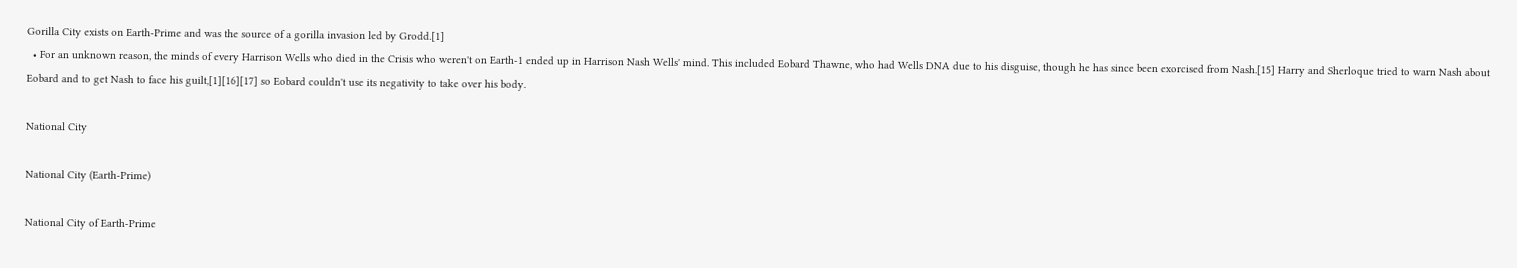Gorilla City exists on Earth-Prime and was the source of a gorilla invasion led by Grodd.[1]
  • For an unknown reason, the minds of every Harrison Wells who died in the Crisis who weren't on Earth-1 ended up in Harrison Nash Wells' mind. This included Eobard Thawne, who had Wells DNA due to his disguise, though he has since been exorcised from Nash.[15] Harry and Sherloque tried to warn Nash about Eobard and to get Nash to face his guilt,[1][16][17] so Eobard couldn't use its negativity to take over his body.

National City

National City (Earth-Prime)

National City of Earth-Prime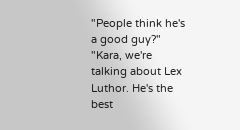"People think he's a good guy?"
"Kara, we're talking about Lex Luthor. He's the best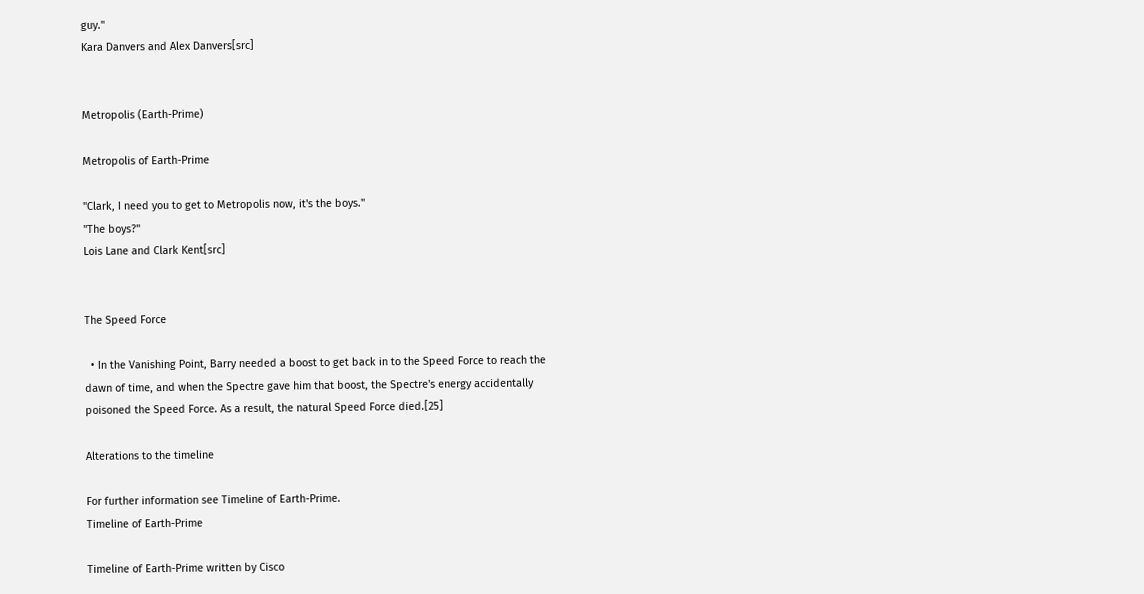guy."
Kara Danvers and Alex Danvers[src]


Metropolis (Earth-Prime)

Metropolis of Earth-Prime

"Clark, I need you to get to Metropolis now, it's the boys."
"The boys?"
Lois Lane and Clark Kent[src]


The Speed Force

  • In the Vanishing Point, Barry needed a boost to get back in to the Speed Force to reach the dawn of time, and when the Spectre gave him that boost, the Spectre's energy accidentally poisoned the Speed Force. As a result, the natural Speed Force died.[25]

Alterations to the timeline

For further information see Timeline of Earth-Prime.
Timeline of Earth-Prime

Timeline of Earth-Prime written by Cisco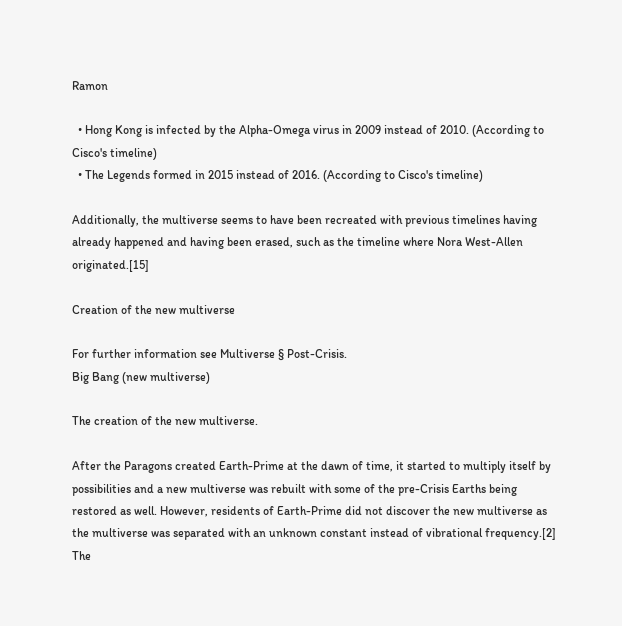Ramon

  • Hong Kong is infected by the Alpha-Omega virus in 2009 instead of 2010. (According to Cisco's timeline)
  • The Legends formed in 2015 instead of 2016. (According to Cisco's timeline)

Additionally, the multiverse seems to have been recreated with previous timelines having already happened and having been erased, such as the timeline where Nora West-Allen originated.[15]

Creation of the new multiverse

For further information see Multiverse § Post-Crisis.
Big Bang (new multiverse)

The creation of the new multiverse.

After the Paragons created Earth-Prime at the dawn of time, it started to multiply itself by possibilities and a new multiverse was rebuilt with some of the pre-Crisis Earths being restored as well. However, residents of Earth-Prime did not discover the new multiverse as the multiverse was separated with an unknown constant instead of vibrational frequency.[2] The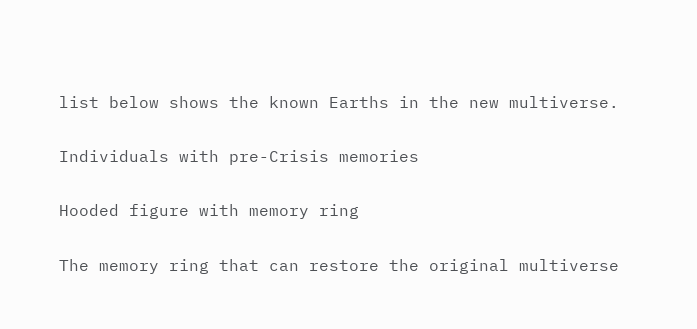list below shows the known Earths in the new multiverse.

Individuals with pre-Crisis memories

Hooded figure with memory ring

The memory ring that can restore the original multiverse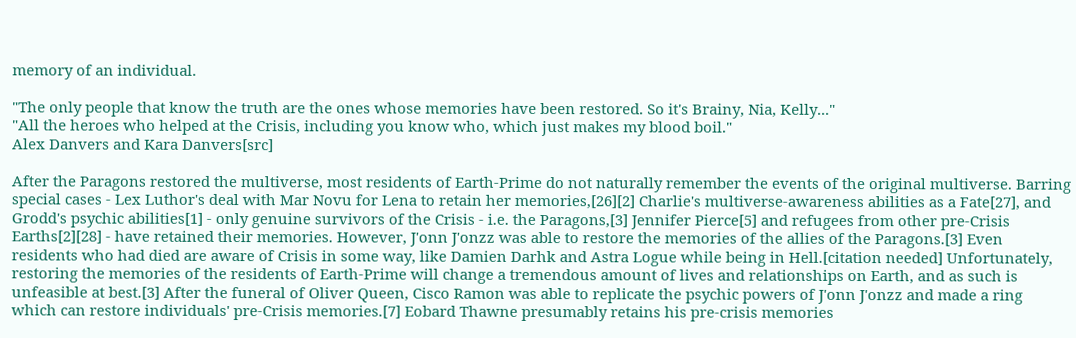memory of an individual.

"The only people that know the truth are the ones whose memories have been restored. So it's Brainy, Nia, Kelly..."
"All the heroes who helped at the Crisis, including you know who, which just makes my blood boil."
Alex Danvers and Kara Danvers[src]

After the Paragons restored the multiverse, most residents of Earth-Prime do not naturally remember the events of the original multiverse. Barring special cases - Lex Luthor's deal with Mar Novu for Lena to retain her memories,[26][2] Charlie's multiverse-awareness abilities as a Fate[27], and Grodd's psychic abilities[1] - only genuine survivors of the Crisis - i.e. the Paragons,[3] Jennifer Pierce[5] and refugees from other pre-Crisis Earths[2][28] - have retained their memories. However, J'onn J'onzz was able to restore the memories of the allies of the Paragons.[3] Even residents who had died are aware of Crisis in some way, like Damien Darhk and Astra Logue while being in Hell.[citation needed] Unfortunately, restoring the memories of the residents of Earth-Prime will change a tremendous amount of lives and relationships on Earth, and as such is unfeasible at best.[3] After the funeral of Oliver Queen, Cisco Ramon was able to replicate the psychic powers of J'onn J'onzz and made a ring which can restore individuals' pre-Crisis memories.[7] Eobard Thawne presumably retains his pre-crisis memories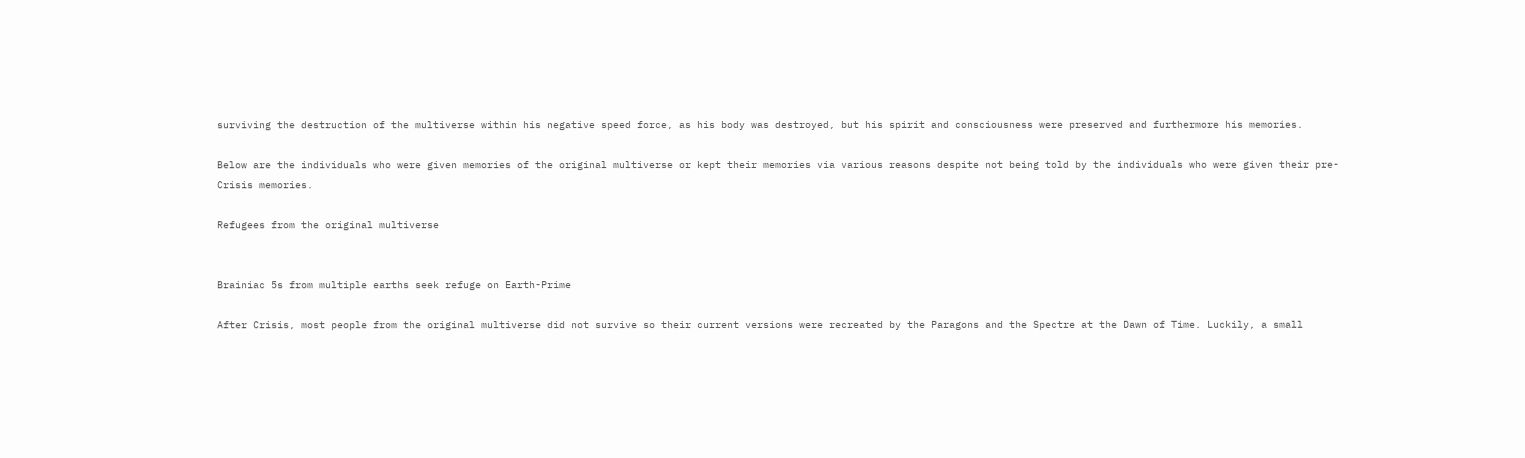surviving the destruction of the multiverse within his negative speed force, as his body was destroyed, but his spirit and consciousness were preserved and furthermore his memories.

Below are the individuals who were given memories of the original multiverse or kept their memories via various reasons despite not being told by the individuals who were given their pre-Crisis memories.

Refugees from the original multiverse


Brainiac 5s from multiple earths seek refuge on Earth-Prime

After Crisis, most people from the original multiverse did not survive so their current versions were recreated by the Paragons and the Spectre at the Dawn of Time. Luckily, a small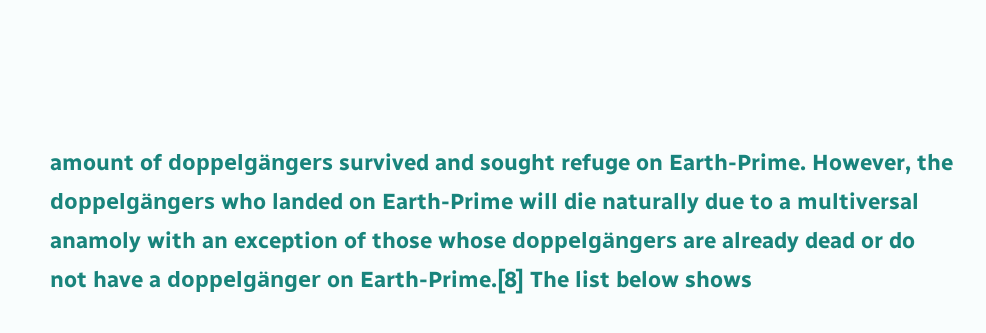amount of doppelgängers survived and sought refuge on Earth-Prime. However, the doppelgängers who landed on Earth-Prime will die naturally due to a multiversal anamoly with an exception of those whose doppelgängers are already dead or do not have a doppelgänger on Earth-Prime.[8] The list below shows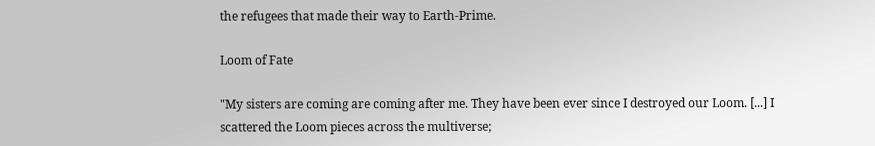the refugees that made their way to Earth-Prime.

Loom of Fate

"My sisters are coming are coming after me. They have been ever since I destroyed our Loom. [...] I scattered the Loom pieces across the multiverse;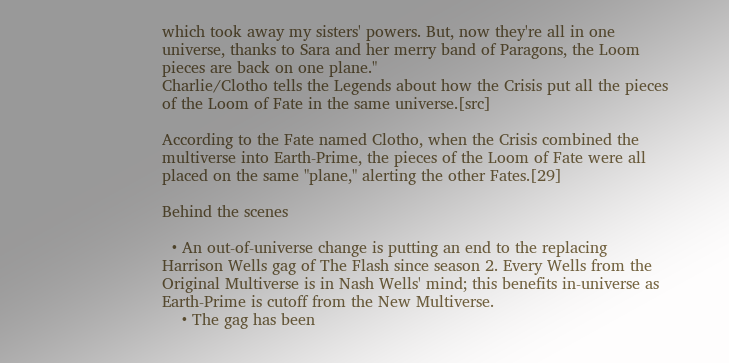which took away my sisters' powers. But, now they're all in one universe, thanks to Sara and her merry band of Paragons, the Loom pieces are back on one plane."
Charlie/Clotho tells the Legends about how the Crisis put all the pieces of the Loom of Fate in the same universe.[src]

According to the Fate named Clotho, when the Crisis combined the multiverse into Earth-Prime, the pieces of the Loom of Fate were all placed on the same "plane," alerting the other Fates.[29]

Behind the scenes

  • An out-of-universe change is putting an end to the replacing Harrison Wells gag of The Flash since season 2. Every Wells from the Original Multiverse is in Nash Wells' mind; this benefits in-universe as Earth-Prime is cutoff from the New Multiverse.
    • The gag has been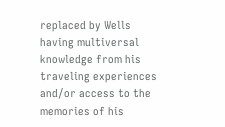replaced by Wells having multiversal knowledge from his traveling experiences and/or access to the memories of his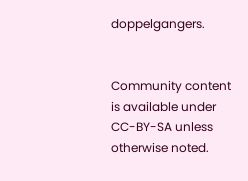doppelgangers.


Community content is available under CC-BY-SA unless otherwise noted.